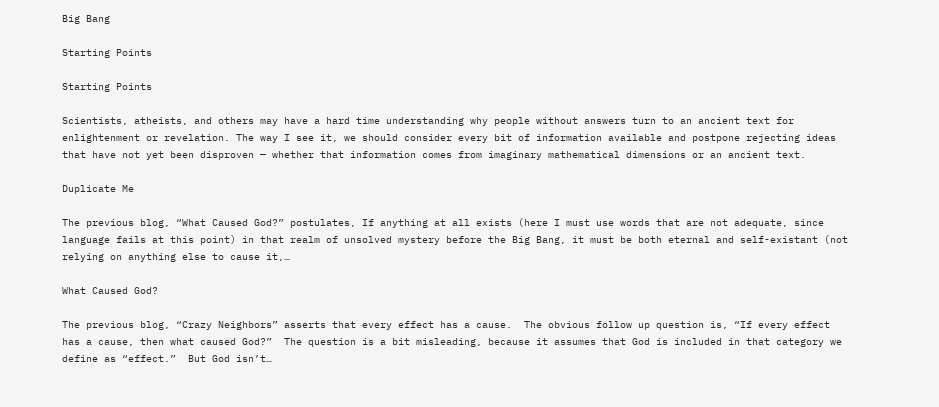Big Bang

Starting Points

Starting Points

Scientists, atheists, and others may have a hard time understanding why people without answers turn to an ancient text for enlightenment or revelation. The way I see it, we should consider every bit of information available and postpone rejecting ideas that have not yet been disproven — whether that information comes from imaginary mathematical dimensions or an ancient text.

Duplicate Me

The previous blog, “What Caused God?” postulates, If anything at all exists (here I must use words that are not adequate, since language fails at this point) in that realm of unsolved mystery before the Big Bang, it must be both eternal and self-existant (not relying on anything else to cause it,…

What Caused God?

The previous blog, “Crazy Neighbors” asserts that every effect has a cause.  The obvious follow up question is, “If every effect has a cause, then what caused God?”  The question is a bit misleading, because it assumes that God is included in that category we define as “effect.”  But God isn’t…